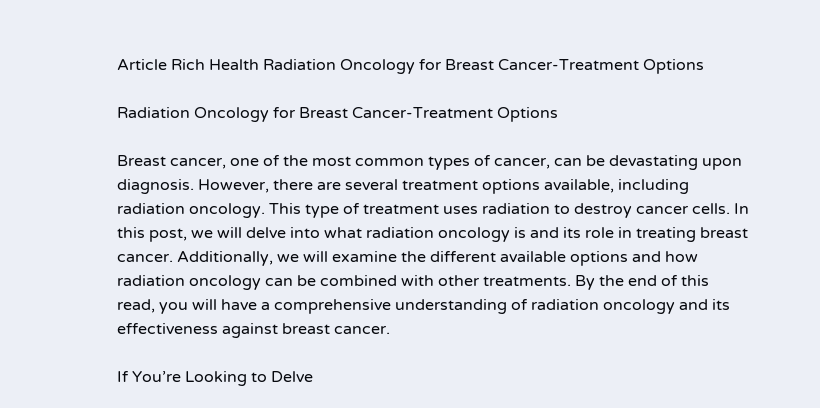Article Rich Health Radiation Oncology for Breast Cancer-Treatment Options

Radiation Oncology for Breast Cancer-Treatment Options

Breast cancer, one of the most common types of cancer, can be devastating upon diagnosis. However, there are several treatment options available, including radiation oncology. This type of treatment uses radiation to destroy cancer cells. In this post, we will delve into what radiation oncology is and its role in treating breast cancer. Additionally, we will examine the different available options and how radiation oncology can be combined with other treatments. By the end of this read, you will have a comprehensive understanding of radiation oncology and its effectiveness against breast cancer.

If You’re Looking to Delve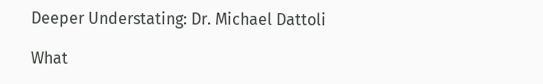Deeper Understating: Dr. Michael Dattoli

What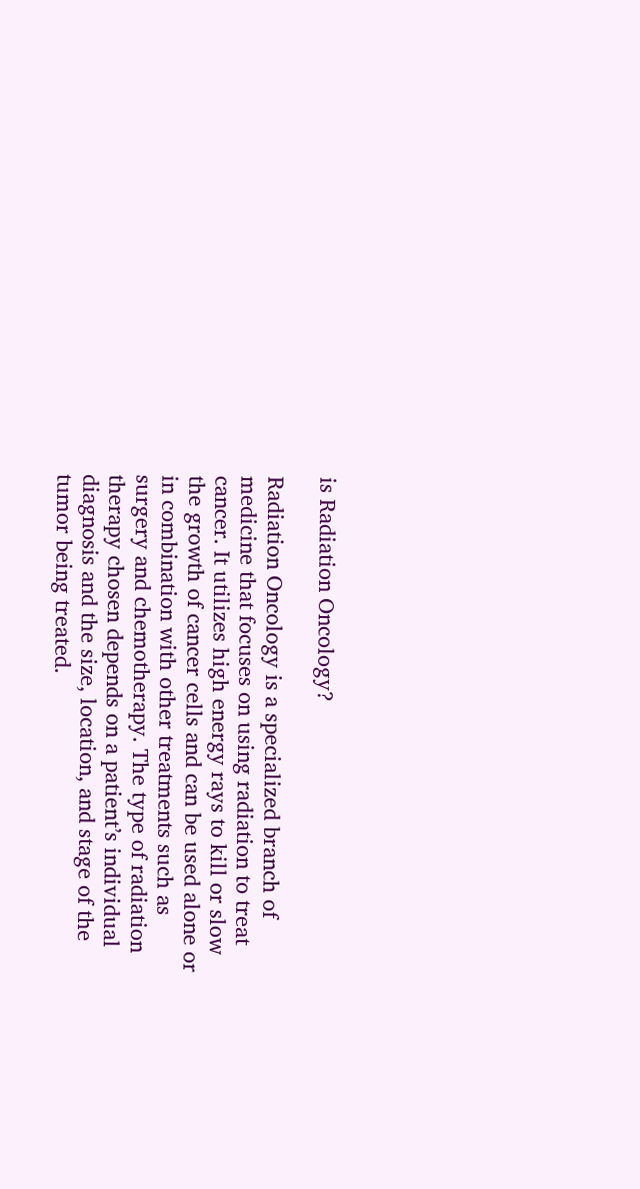is Radiation Oncology?

Radiation Oncology is a specialized branch of medicine that focuses on using radiation to treat cancer. It utilizes high energy rays to kill or slow the growth of cancer cells and can be used alone or in combination with other treatments such as surgery and chemotherapy. The type of radiation therapy chosen depends on a patient’s individual diagnosis and the size, location, and stage of the tumor being treated.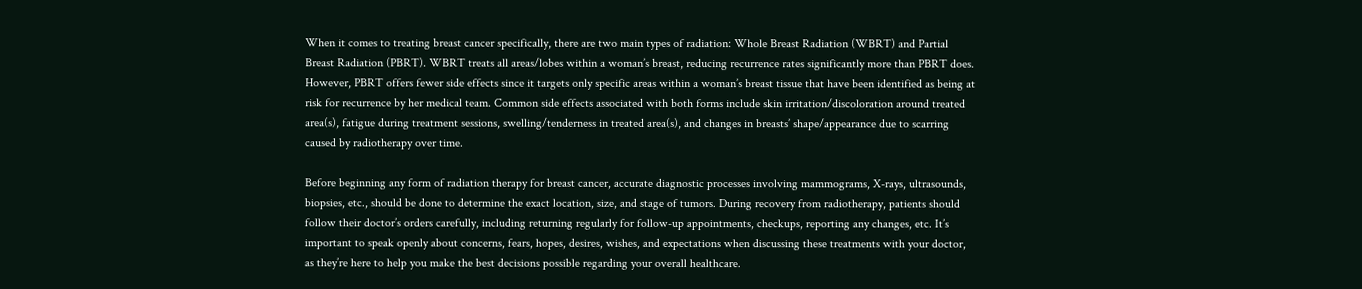When it comes to treating breast cancer specifically, there are two main types of radiation: Whole Breast Radiation (WBRT) and Partial Breast Radiation (PBRT). WBRT treats all areas/lobes within a woman’s breast, reducing recurrence rates significantly more than PBRT does. However, PBRT offers fewer side effects since it targets only specific areas within a woman’s breast tissue that have been identified as being at risk for recurrence by her medical team. Common side effects associated with both forms include skin irritation/discoloration around treated area(s), fatigue during treatment sessions, swelling/tenderness in treated area(s), and changes in breasts’ shape/appearance due to scarring caused by radiotherapy over time.

Before beginning any form of radiation therapy for breast cancer, accurate diagnostic processes involving mammograms, X-rays, ultrasounds, biopsies, etc., should be done to determine the exact location, size, and stage of tumors. During recovery from radiotherapy, patients should follow their doctor’s orders carefully, including returning regularly for follow-up appointments, checkups, reporting any changes, etc. It’s important to speak openly about concerns, fears, hopes, desires, wishes, and expectations when discussing these treatments with your doctor, as they’re here to help you make the best decisions possible regarding your overall healthcare.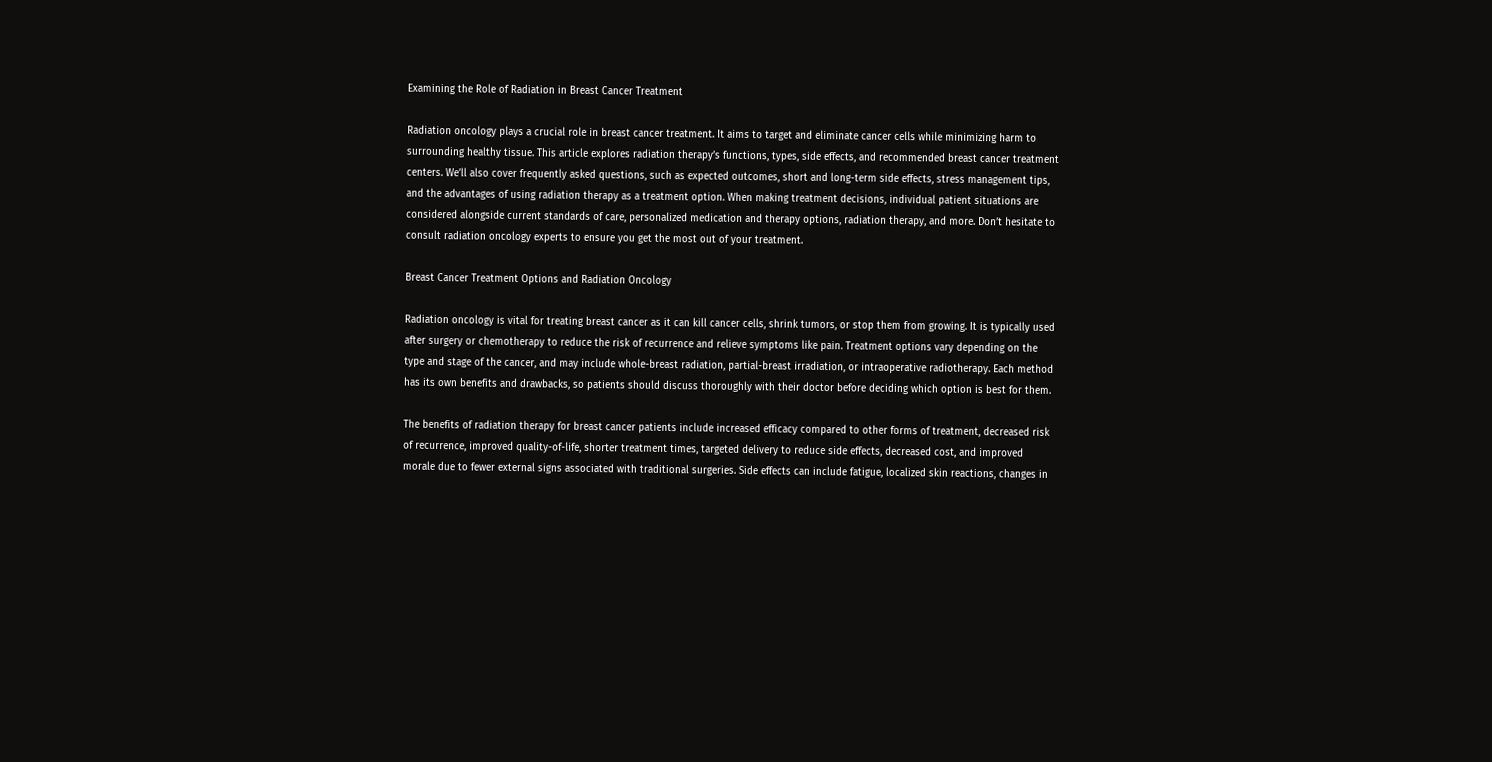Examining the Role of Radiation in Breast Cancer Treatment

Radiation oncology plays a crucial role in breast cancer treatment. It aims to target and eliminate cancer cells while minimizing harm to surrounding healthy tissue. This article explores radiation therapy’s functions, types, side effects, and recommended breast cancer treatment centers. We’ll also cover frequently asked questions, such as expected outcomes, short and long-term side effects, stress management tips, and the advantages of using radiation therapy as a treatment option. When making treatment decisions, individual patient situations are considered alongside current standards of care, personalized medication and therapy options, radiation therapy, and more. Don’t hesitate to consult radiation oncology experts to ensure you get the most out of your treatment.

Breast Cancer Treatment Options and Radiation Oncology

Radiation oncology is vital for treating breast cancer as it can kill cancer cells, shrink tumors, or stop them from growing. It is typically used after surgery or chemotherapy to reduce the risk of recurrence and relieve symptoms like pain. Treatment options vary depending on the type and stage of the cancer, and may include whole-breast radiation, partial-breast irradiation, or intraoperative radiotherapy. Each method has its own benefits and drawbacks, so patients should discuss thoroughly with their doctor before deciding which option is best for them.

The benefits of radiation therapy for breast cancer patients include increased efficacy compared to other forms of treatment, decreased risk of recurrence, improved quality-of-life, shorter treatment times, targeted delivery to reduce side effects, decreased cost, and improved morale due to fewer external signs associated with traditional surgeries. Side effects can include fatigue, localized skin reactions, changes in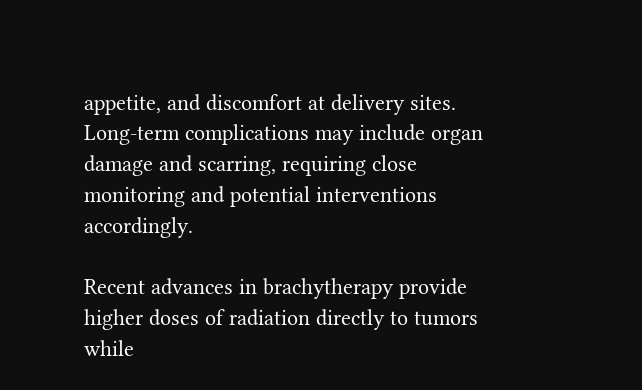appetite, and discomfort at delivery sites. Long-term complications may include organ damage and scarring, requiring close monitoring and potential interventions accordingly.

Recent advances in brachytherapy provide higher doses of radiation directly to tumors while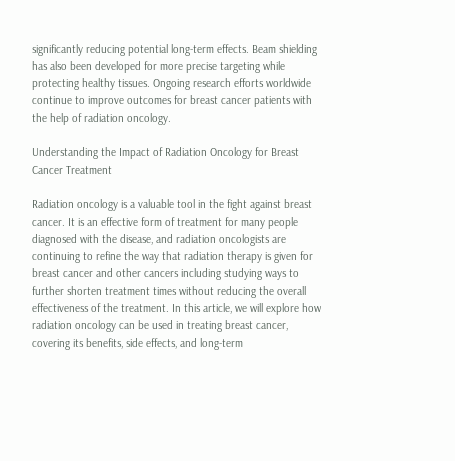significantly reducing potential long-term effects. Beam shielding has also been developed for more precise targeting while protecting healthy tissues. Ongoing research efforts worldwide continue to improve outcomes for breast cancer patients with the help of radiation oncology.

Understanding the Impact of Radiation Oncology for Breast Cancer Treatment

Radiation oncology is a valuable tool in the fight against breast cancer. It is an effective form of treatment for many people diagnosed with the disease, and radiation oncologists are continuing to refine the way that radiation therapy is given for breast cancer and other cancers including studying ways to further shorten treatment times without reducing the overall effectiveness of the treatment. In this article, we will explore how radiation oncology can be used in treating breast cancer, covering its benefits, side effects, and long-term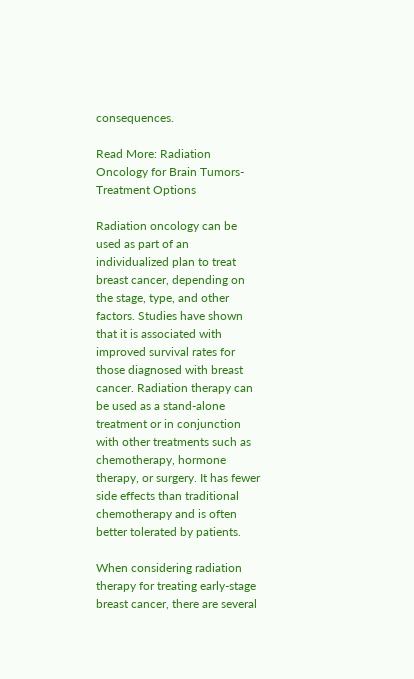consequences.

Read More: Radiation Oncology for Brain Tumors-Treatment Options

Radiation oncology can be used as part of an individualized plan to treat breast cancer, depending on the stage, type, and other factors. Studies have shown that it is associated with improved survival rates for those diagnosed with breast cancer. Radiation therapy can be used as a stand-alone treatment or in conjunction with other treatments such as chemotherapy, hormone therapy, or surgery. It has fewer side effects than traditional chemotherapy and is often better tolerated by patients.

When considering radiation therapy for treating early-stage breast cancer, there are several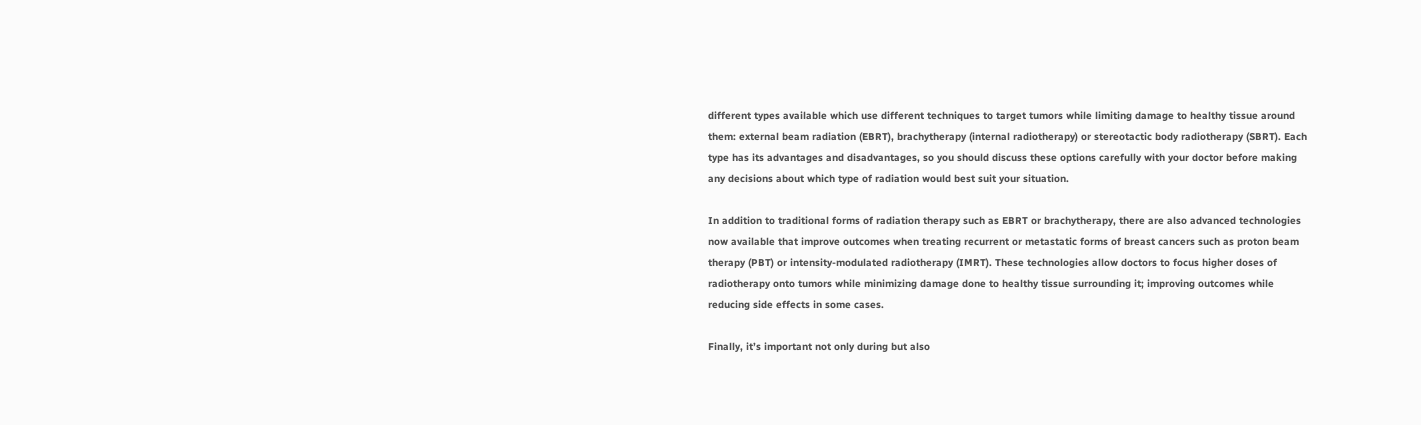different types available which use different techniques to target tumors while limiting damage to healthy tissue around them: external beam radiation (EBRT), brachytherapy (internal radiotherapy) or stereotactic body radiotherapy (SBRT). Each type has its advantages and disadvantages, so you should discuss these options carefully with your doctor before making any decisions about which type of radiation would best suit your situation.

In addition to traditional forms of radiation therapy such as EBRT or brachytherapy, there are also advanced technologies now available that improve outcomes when treating recurrent or metastatic forms of breast cancers such as proton beam therapy (PBT) or intensity-modulated radiotherapy (IMRT). These technologies allow doctors to focus higher doses of radiotherapy onto tumors while minimizing damage done to healthy tissue surrounding it; improving outcomes while reducing side effects in some cases.

Finally, it’s important not only during but also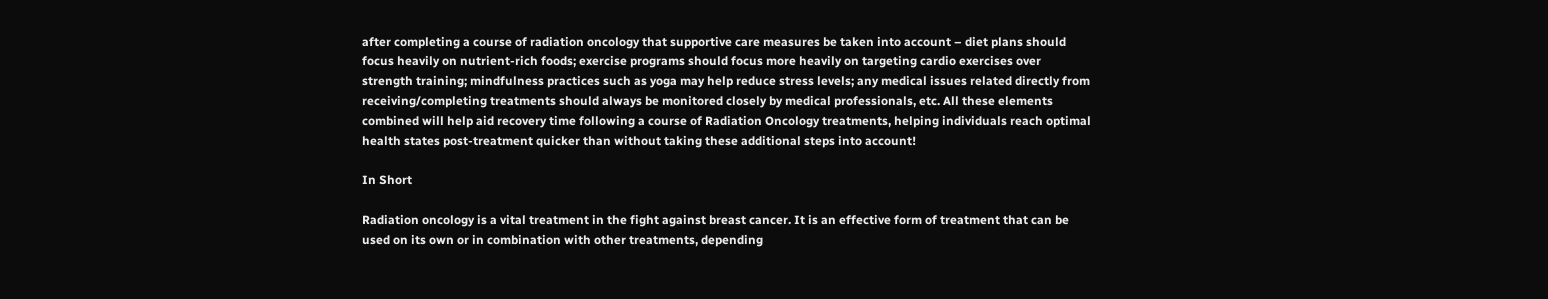after completing a course of radiation oncology that supportive care measures be taken into account – diet plans should focus heavily on nutrient-rich foods; exercise programs should focus more heavily on targeting cardio exercises over strength training; mindfulness practices such as yoga may help reduce stress levels; any medical issues related directly from receiving/completing treatments should always be monitored closely by medical professionals, etc. All these elements combined will help aid recovery time following a course of Radiation Oncology treatments, helping individuals reach optimal health states post-treatment quicker than without taking these additional steps into account!

In Short

Radiation oncology is a vital treatment in the fight against breast cancer. It is an effective form of treatment that can be used on its own or in combination with other treatments, depending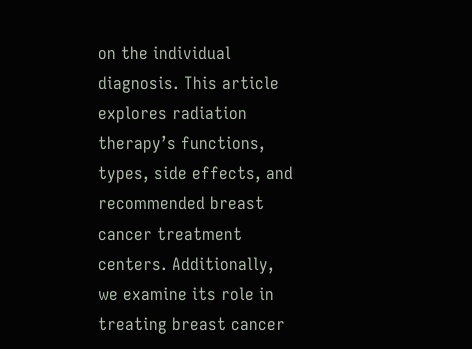on the individual diagnosis. This article explores radiation therapy’s functions, types, side effects, and recommended breast cancer treatment centers. Additionally, we examine its role in treating breast cancer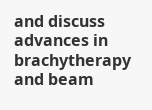and discuss advances in brachytherapy and beam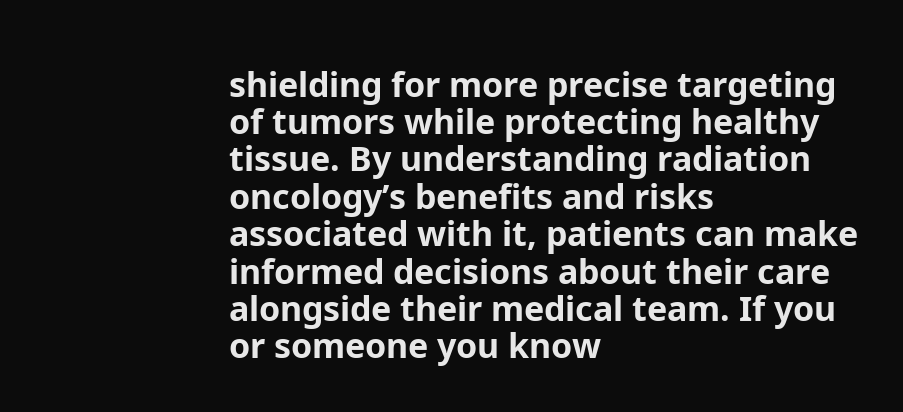shielding for more precise targeting of tumors while protecting healthy tissue. By understanding radiation oncology’s benefits and risks associated with it, patients can make informed decisions about their care alongside their medical team. If you or someone you know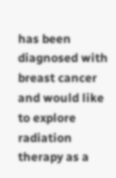has been diagnosed with breast cancer and would like to explore radiation therapy as a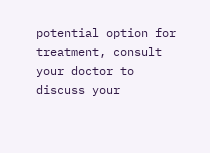potential option for treatment, consult your doctor to discuss your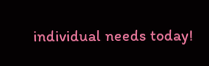individual needs today!